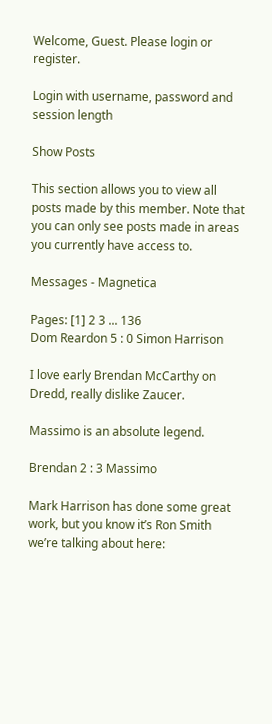Welcome, Guest. Please login or register.

Login with username, password and session length

Show Posts

This section allows you to view all posts made by this member. Note that you can only see posts made in areas you currently have access to.

Messages - Magnetica

Pages: [1] 2 3 ... 136
Dom Reardon 5 : 0 Simon Harrison

I love early Brendan McCarthy on Dredd, really dislike Zaucer.

Massimo is an absolute legend.

Brendan 2 : 3 Massimo

Mark Harrison has done some great work, but you know it’s Ron Smith we’re talking about here: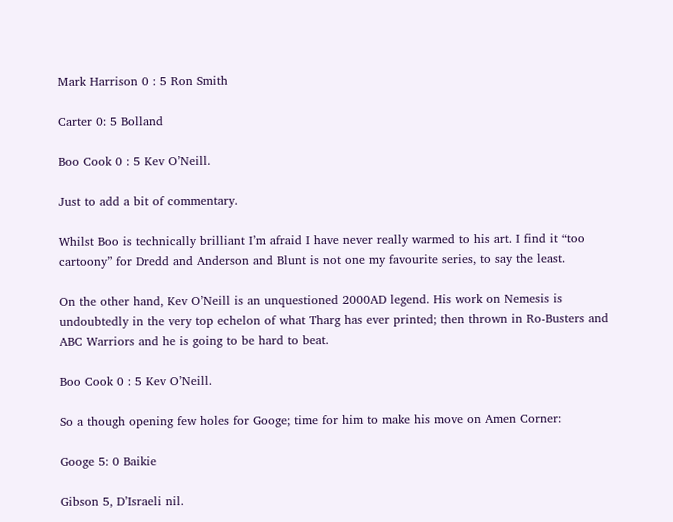Mark Harrison 0 : 5 Ron Smith

Carter 0: 5 Bolland

Boo Cook 0 : 5 Kev O’Neill.

Just to add a bit of commentary.

Whilst Boo is technically brilliant I’m afraid I have never really warmed to his art. I find it “too cartoony” for Dredd and Anderson and Blunt is not one my favourite series, to say the least.

On the other hand, Kev O’Neill is an unquestioned 2000AD legend. His work on Nemesis is undoubtedly in the very top echelon of what Tharg has ever printed; then thrown in Ro-Busters and ABC Warriors and he is going to be hard to beat.

Boo Cook 0 : 5 Kev O’Neill.

So a though opening few holes for Googe; time for him to make his move on Amen Corner:

Googe 5: 0 Baikie

Gibson 5, D’Israeli nil.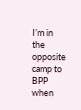I’m in the opposite camp to BPP when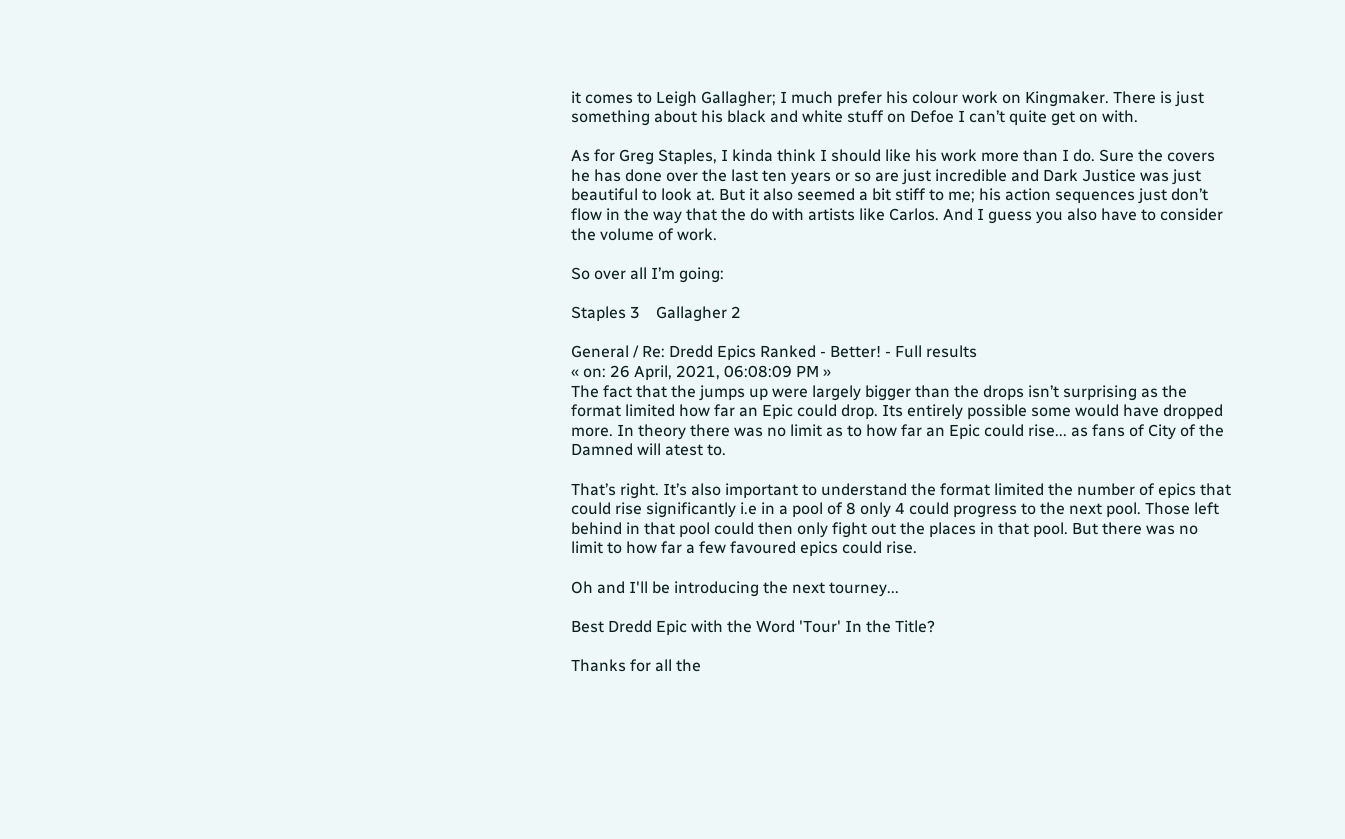it comes to Leigh Gallagher; I much prefer his colour work on Kingmaker. There is just something about his black and white stuff on Defoe I can’t quite get on with.

As for Greg Staples, I kinda think I should like his work more than I do. Sure the covers he has done over the last ten years or so are just incredible and Dark Justice was just beautiful to look at. But it also seemed a bit stiff to me; his action sequences just don’t flow in the way that the do with artists like Carlos. And I guess you also have to consider the volume of work.

So over all I’m going:

Staples 3    Gallagher 2

General / Re: Dredd Epics Ranked - Better! - Full results
« on: 26 April, 2021, 06:08:09 PM »
The fact that the jumps up were largely bigger than the drops isn’t surprising as the format limited how far an Epic could drop. Its entirely possible some would have dropped more. In theory there was no limit as to how far an Epic could rise... as fans of City of the Damned will atest to.

That’s right. It’s also important to understand the format limited the number of epics that could rise significantly i.e in a pool of 8 only 4 could progress to the next pool. Those left behind in that pool could then only fight out the places in that pool. But there was no limit to how far a few favoured epics could rise.

Oh and I'll be introducing the next tourney...

Best Dredd Epic with the Word 'Tour' In the Title?

Thanks for all the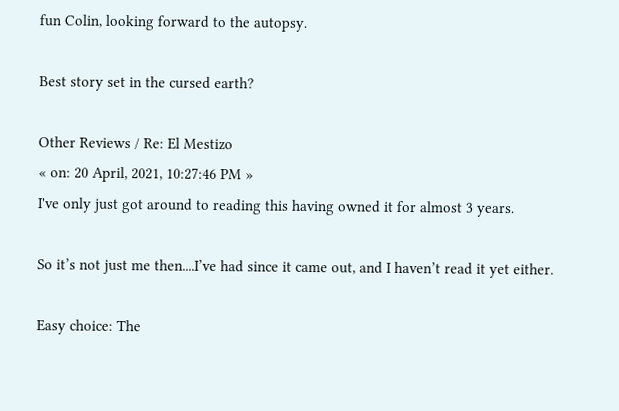fun Colin, looking forward to the autopsy.

Best story set in the cursed earth?

Other Reviews / Re: El Mestizo
« on: 20 April, 2021, 10:27:46 PM »
I've only just got around to reading this having owned it for almost 3 years.

So it’s not just me then....I’ve had since it came out, and I haven’t read it yet either.

Easy choice: The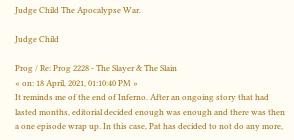Judge Child The Apocalypse War.

Judge Child

Prog / Re: Prog 2228 - The Slayer & The Slain
« on: 18 April, 2021, 01:10:40 PM »
It reminds me of the end of Inferno. After an ongoing story that had lasted months, editorial decided enough was enough and there was then a one episode wrap up. In this case, Pat has decided to not do any more,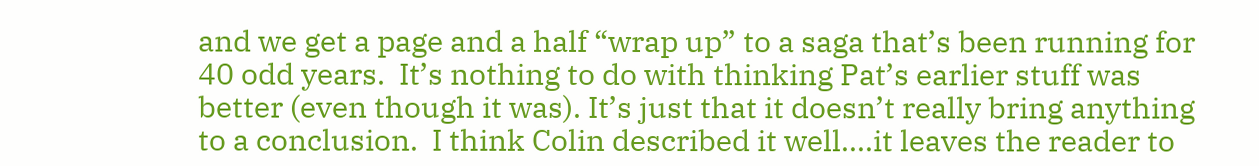and we get a page and a half “wrap up” to a saga that’s been running for 40 odd years.  It’s nothing to do with thinking Pat’s earlier stuff was better (even though it was). It’s just that it doesn’t really bring anything to a conclusion.  I think Colin described it well....it leaves the reader to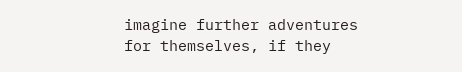imagine further adventures for themselves, if they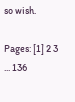so wish.

Pages: [1] 2 3 ... 136